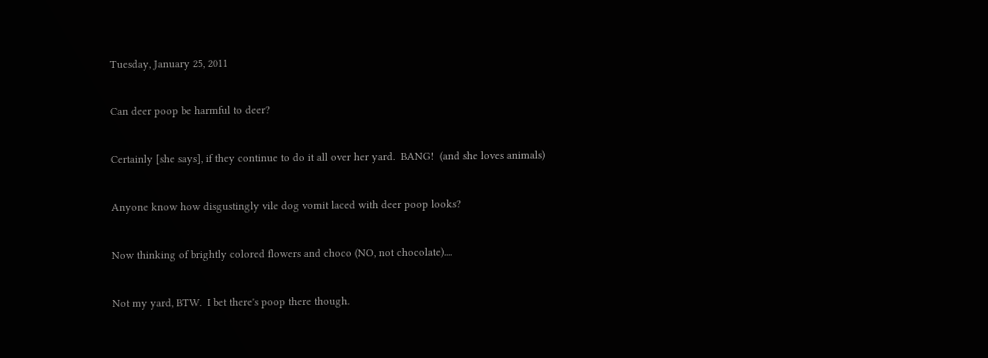Tuesday, January 25, 2011

Can deer poop be harmful to deer?

Certainly [she says], if they continue to do it all over her yard.  BANG!  (and she loves animals)

Anyone know how disgustingly vile dog vomit laced with deer poop looks?

Now thinking of brightly colored flowers and choco (NO, not chocolate)....

Not my yard, BTW.  I bet there's poop there though.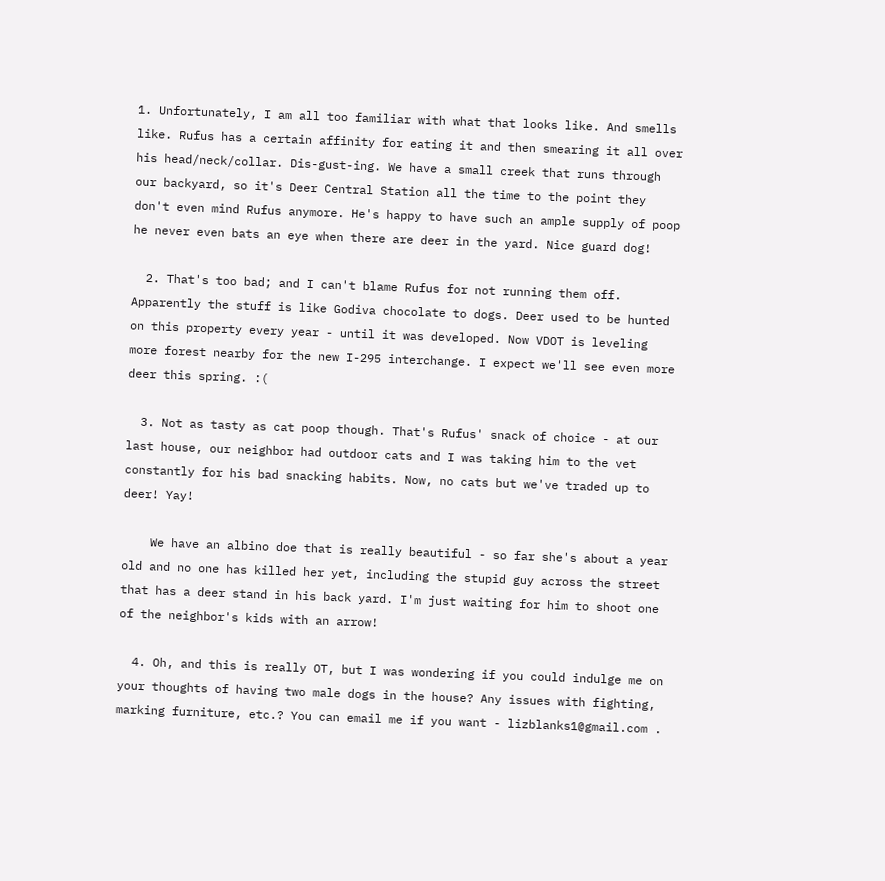1. Unfortunately, I am all too familiar with what that looks like. And smells like. Rufus has a certain affinity for eating it and then smearing it all over his head/neck/collar. Dis-gust-ing. We have a small creek that runs through our backyard, so it's Deer Central Station all the time to the point they don't even mind Rufus anymore. He's happy to have such an ample supply of poop he never even bats an eye when there are deer in the yard. Nice guard dog!

  2. That's too bad; and I can't blame Rufus for not running them off. Apparently the stuff is like Godiva chocolate to dogs. Deer used to be hunted on this property every year - until it was developed. Now VDOT is leveling more forest nearby for the new I-295 interchange. I expect we'll see even more deer this spring. :(

  3. Not as tasty as cat poop though. That's Rufus' snack of choice - at our last house, our neighbor had outdoor cats and I was taking him to the vet constantly for his bad snacking habits. Now, no cats but we've traded up to deer! Yay!

    We have an albino doe that is really beautiful - so far she's about a year old and no one has killed her yet, including the stupid guy across the street that has a deer stand in his back yard. I'm just waiting for him to shoot one of the neighbor's kids with an arrow!

  4. Oh, and this is really OT, but I was wondering if you could indulge me on your thoughts of having two male dogs in the house? Any issues with fighting, marking furniture, etc.? You can email me if you want - lizblanks1@gmail.com .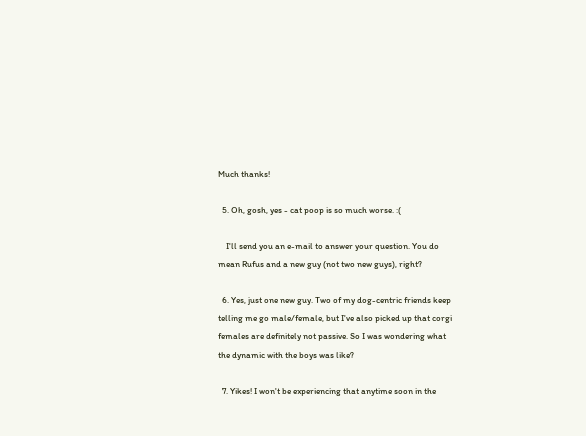Much thanks!

  5. Oh, gosh, yes - cat poop is so much worse. :(

    I'll send you an e-mail to answer your question. You do mean Rufus and a new guy (not two new guys), right?

  6. Yes, just one new guy. Two of my dog-centric friends keep telling me go male/female, but I've also picked up that corgi females are definitely not passive. So I was wondering what the dynamic with the boys was like?

  7. Yikes! I won't be experiencing that anytime soon in the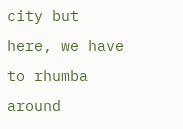city but here, we have to rhumba around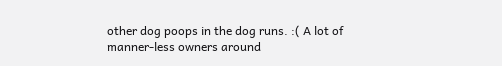other dog poops in the dog runs. :( A lot of manner-less owners around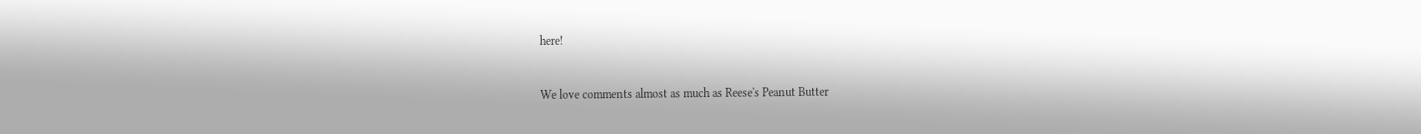here!


We love comments almost as much as Reese's Peanut Butter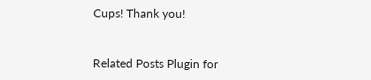Cups! Thank you!


Related Posts Plugin for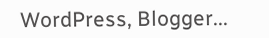WordPress, Blogger...